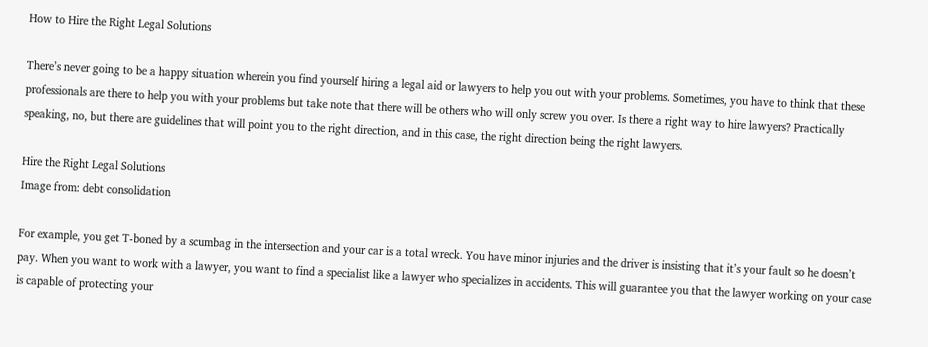How to Hire the Right Legal Solutions

There’s never going to be a happy situation wherein you find yourself hiring a legal aid or lawyers to help you out with your problems. Sometimes, you have to think that these professionals are there to help you with your problems but take note that there will be others who will only screw you over. Is there a right way to hire lawyers? Practically speaking, no, but there are guidelines that will point you to the right direction, and in this case, the right direction being the right lawyers.

Hire the Right Legal Solutions
Image from: debt consolidation

For example, you get T-boned by a scumbag in the intersection and your car is a total wreck. You have minor injuries and the driver is insisting that it’s your fault so he doesn’t pay. When you want to work with a lawyer, you want to find a specialist like a lawyer who specializes in accidents. This will guarantee you that the lawyer working on your case is capable of protecting your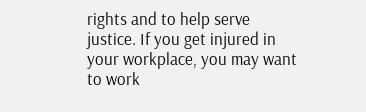rights and to help serve justice. If you get injured in your workplace, you may want to work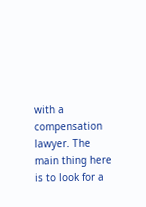with a compensation lawyer. The main thing here is to look for a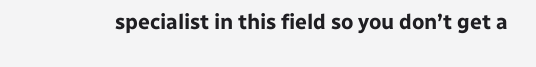specialist in this field so you don’t get a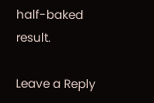half-baked result.

Leave a Reply